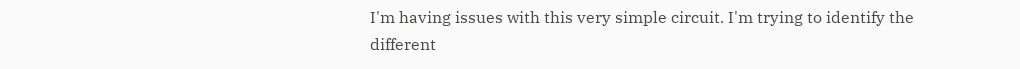I'm having issues with this very simple circuit. I'm trying to identify the different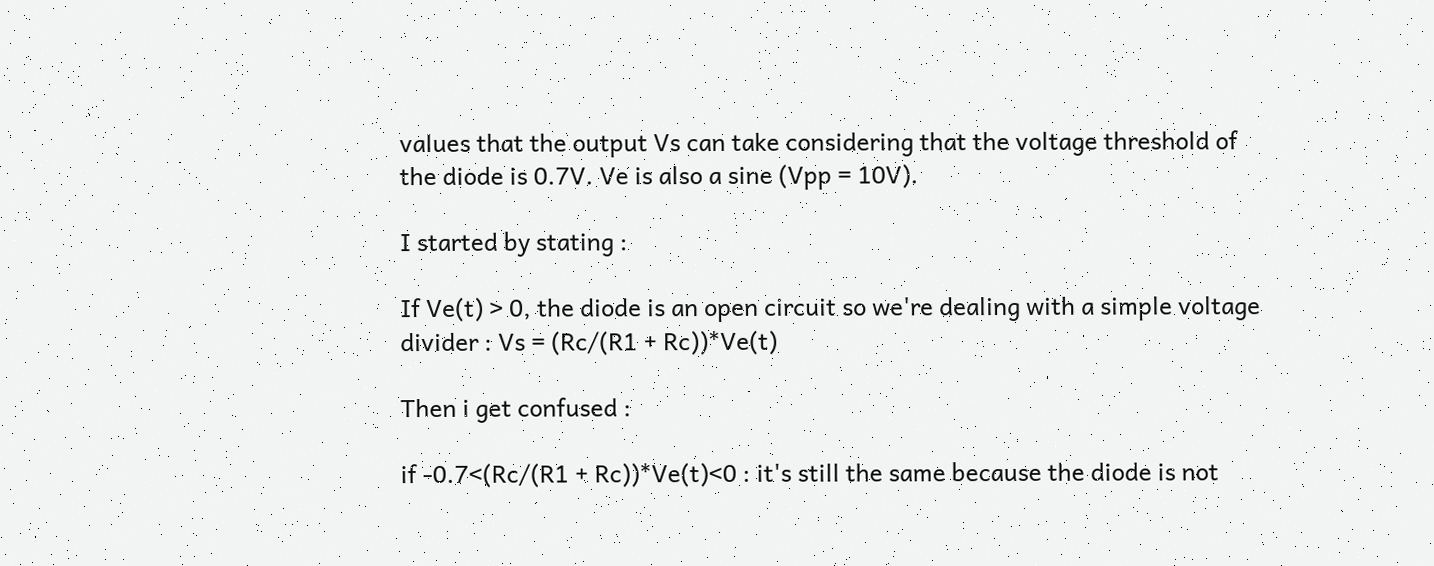values that the output Vs can take considering that the voltage threshold of the diode is 0.7V. Ve is also a sine (Vpp = 10V).

I started by stating :

If Ve(t) > 0, the diode is an open circuit so we're dealing with a simple voltage divider : Vs = (Rc/(R1 + Rc))*Ve(t)

Then i get confused :

if -0.7<(Rc/(R1 + Rc))*Ve(t)<0 : it's still the same because the diode is not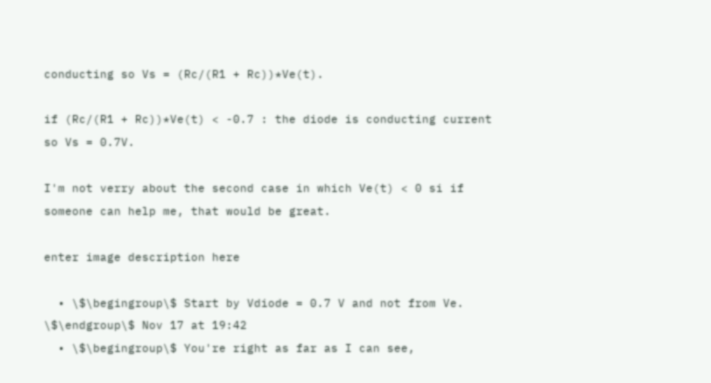conducting so Vs = (Rc/(R1 + Rc))*Ve(t).

if (Rc/(R1 + Rc))*Ve(t) < -0.7 : the diode is conducting current so Vs = 0.7V.

I'm not verry about the second case in which Ve(t) < 0 si if someone can help me, that would be great.

enter image description here

  • \$\begingroup\$ Start by Vdiode = 0.7 V and not from Ve. \$\endgroup\$ Nov 17 at 19:42
  • \$\begingroup\$ You're right as far as I can see,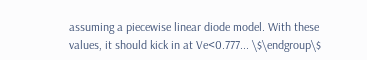assuming a piecewise linear diode model. With these values, it should kick in at Ve<0.777... \$\endgroup\$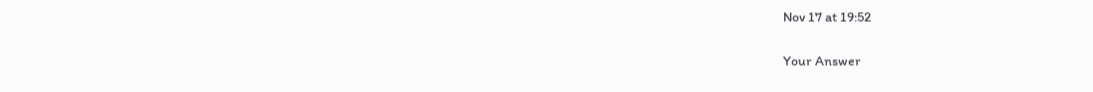Nov 17 at 19:52

Your Answer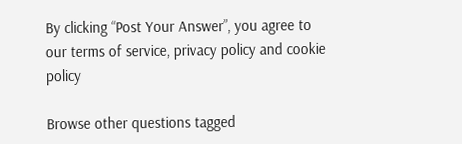By clicking “Post Your Answer”, you agree to our terms of service, privacy policy and cookie policy

Browse other questions tagged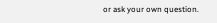or ask your own question.